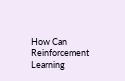How Can Reinforcement Learning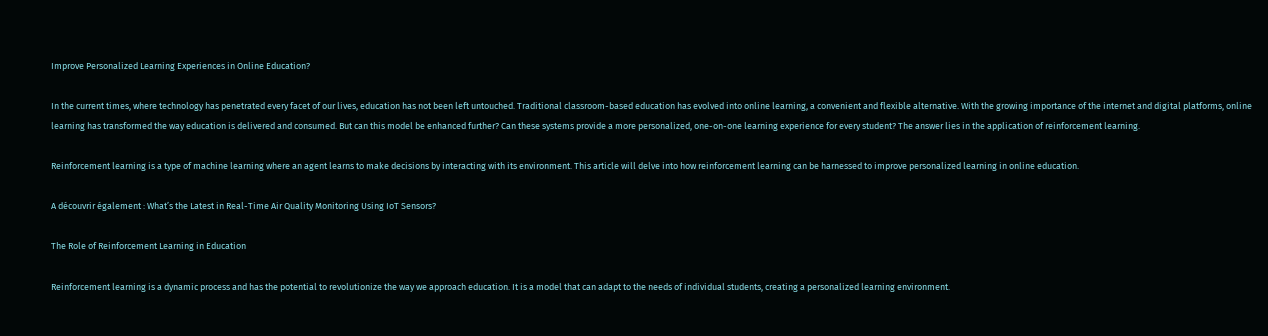Improve Personalized Learning Experiences in Online Education?

In the current times, where technology has penetrated every facet of our lives, education has not been left untouched. Traditional classroom-based education has evolved into online learning, a convenient and flexible alternative. With the growing importance of the internet and digital platforms, online learning has transformed the way education is delivered and consumed. But can this model be enhanced further? Can these systems provide a more personalized, one-on-one learning experience for every student? The answer lies in the application of reinforcement learning.

Reinforcement learning is a type of machine learning where an agent learns to make decisions by interacting with its environment. This article will delve into how reinforcement learning can be harnessed to improve personalized learning in online education.

A découvrir également : What’s the Latest in Real-Time Air Quality Monitoring Using IoT Sensors?

The Role of Reinforcement Learning in Education

Reinforcement learning is a dynamic process and has the potential to revolutionize the way we approach education. It is a model that can adapt to the needs of individual students, creating a personalized learning environment.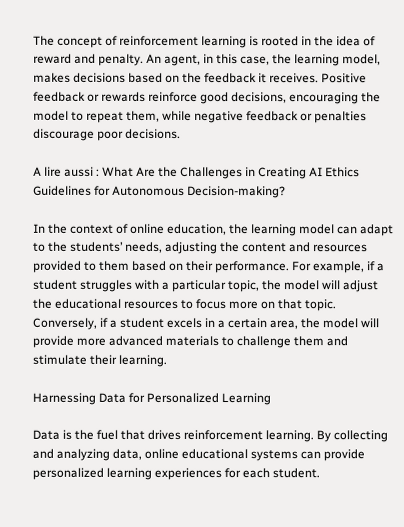The concept of reinforcement learning is rooted in the idea of reward and penalty. An agent, in this case, the learning model, makes decisions based on the feedback it receives. Positive feedback or rewards reinforce good decisions, encouraging the model to repeat them, while negative feedback or penalties discourage poor decisions.

A lire aussi : What Are the Challenges in Creating AI Ethics Guidelines for Autonomous Decision-making?

In the context of online education, the learning model can adapt to the students’ needs, adjusting the content and resources provided to them based on their performance. For example, if a student struggles with a particular topic, the model will adjust the educational resources to focus more on that topic. Conversely, if a student excels in a certain area, the model will provide more advanced materials to challenge them and stimulate their learning.

Harnessing Data for Personalized Learning

Data is the fuel that drives reinforcement learning. By collecting and analyzing data, online educational systems can provide personalized learning experiences for each student.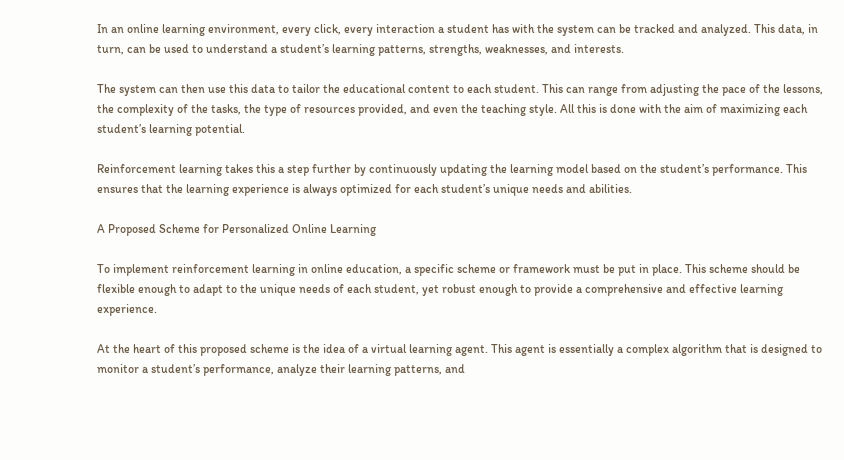In an online learning environment, every click, every interaction a student has with the system can be tracked and analyzed. This data, in turn, can be used to understand a student’s learning patterns, strengths, weaknesses, and interests.

The system can then use this data to tailor the educational content to each student. This can range from adjusting the pace of the lessons, the complexity of the tasks, the type of resources provided, and even the teaching style. All this is done with the aim of maximizing each student’s learning potential.

Reinforcement learning takes this a step further by continuously updating the learning model based on the student’s performance. This ensures that the learning experience is always optimized for each student’s unique needs and abilities.

A Proposed Scheme for Personalized Online Learning

To implement reinforcement learning in online education, a specific scheme or framework must be put in place. This scheme should be flexible enough to adapt to the unique needs of each student, yet robust enough to provide a comprehensive and effective learning experience.

At the heart of this proposed scheme is the idea of a virtual learning agent. This agent is essentially a complex algorithm that is designed to monitor a student’s performance, analyze their learning patterns, and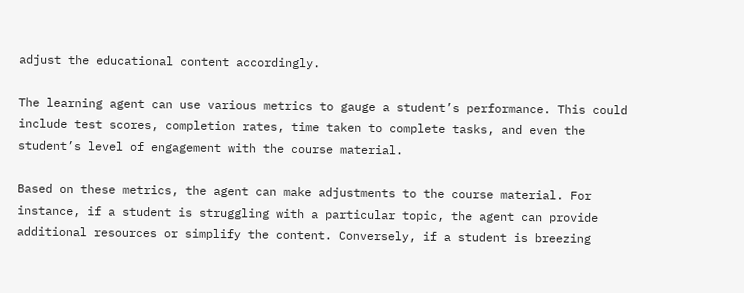adjust the educational content accordingly.

The learning agent can use various metrics to gauge a student’s performance. This could include test scores, completion rates, time taken to complete tasks, and even the student’s level of engagement with the course material.

Based on these metrics, the agent can make adjustments to the course material. For instance, if a student is struggling with a particular topic, the agent can provide additional resources or simplify the content. Conversely, if a student is breezing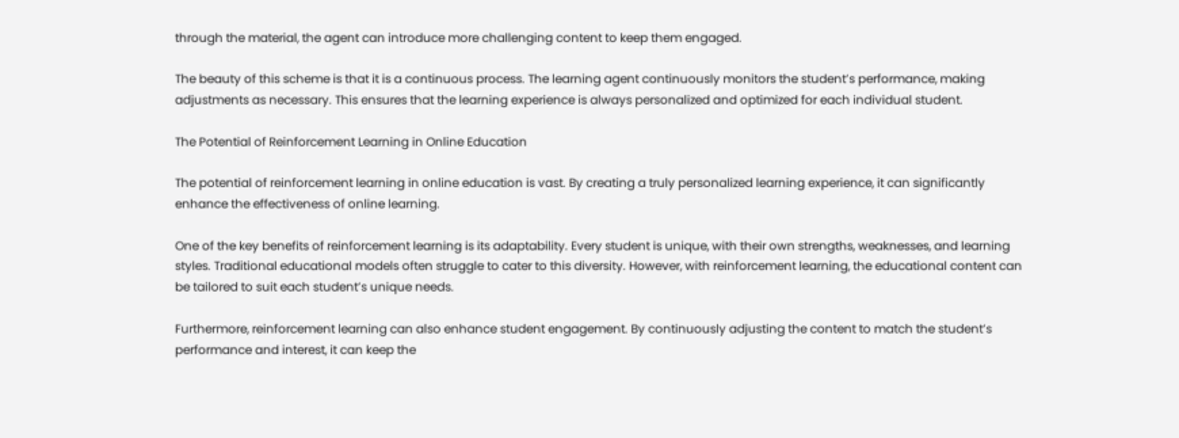through the material, the agent can introduce more challenging content to keep them engaged.

The beauty of this scheme is that it is a continuous process. The learning agent continuously monitors the student’s performance, making adjustments as necessary. This ensures that the learning experience is always personalized and optimized for each individual student.

The Potential of Reinforcement Learning in Online Education

The potential of reinforcement learning in online education is vast. By creating a truly personalized learning experience, it can significantly enhance the effectiveness of online learning.

One of the key benefits of reinforcement learning is its adaptability. Every student is unique, with their own strengths, weaknesses, and learning styles. Traditional educational models often struggle to cater to this diversity. However, with reinforcement learning, the educational content can be tailored to suit each student’s unique needs.

Furthermore, reinforcement learning can also enhance student engagement. By continuously adjusting the content to match the student’s performance and interest, it can keep the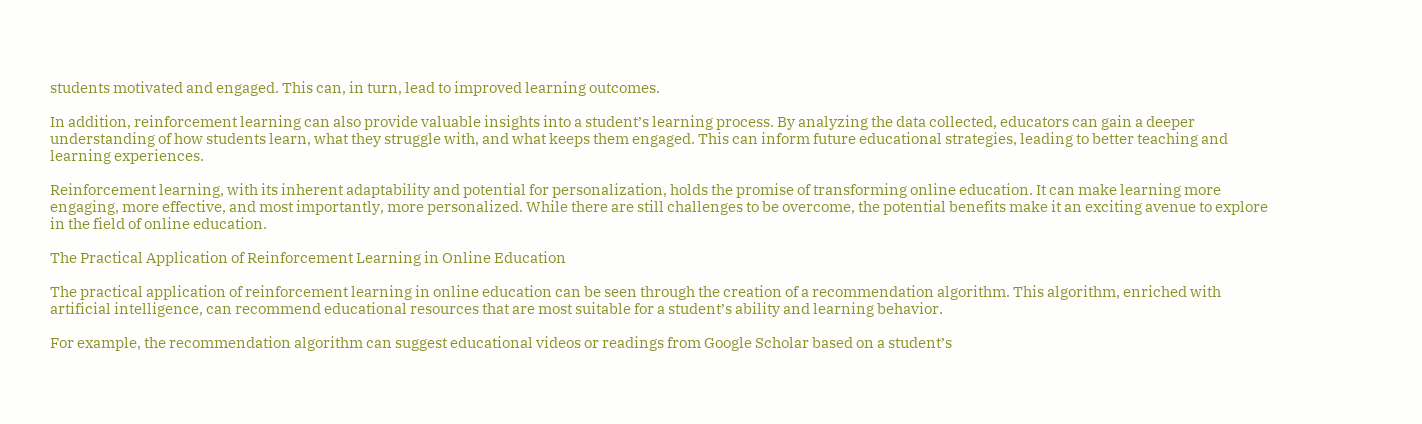students motivated and engaged. This can, in turn, lead to improved learning outcomes.

In addition, reinforcement learning can also provide valuable insights into a student’s learning process. By analyzing the data collected, educators can gain a deeper understanding of how students learn, what they struggle with, and what keeps them engaged. This can inform future educational strategies, leading to better teaching and learning experiences.

Reinforcement learning, with its inherent adaptability and potential for personalization, holds the promise of transforming online education. It can make learning more engaging, more effective, and most importantly, more personalized. While there are still challenges to be overcome, the potential benefits make it an exciting avenue to explore in the field of online education.

The Practical Application of Reinforcement Learning in Online Education

The practical application of reinforcement learning in online education can be seen through the creation of a recommendation algorithm. This algorithm, enriched with artificial intelligence, can recommend educational resources that are most suitable for a student’s ability and learning behavior.

For example, the recommendation algorithm can suggest educational videos or readings from Google Scholar based on a student’s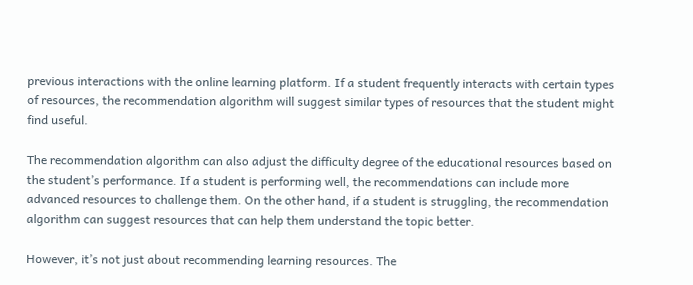previous interactions with the online learning platform. If a student frequently interacts with certain types of resources, the recommendation algorithm will suggest similar types of resources that the student might find useful.

The recommendation algorithm can also adjust the difficulty degree of the educational resources based on the student’s performance. If a student is performing well, the recommendations can include more advanced resources to challenge them. On the other hand, if a student is struggling, the recommendation algorithm can suggest resources that can help them understand the topic better.

However, it’s not just about recommending learning resources. The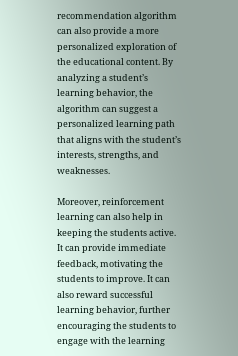recommendation algorithm can also provide a more personalized exploration of the educational content. By analyzing a student’s learning behavior, the algorithm can suggest a personalized learning path that aligns with the student’s interests, strengths, and weaknesses.

Moreover, reinforcement learning can also help in keeping the students active. It can provide immediate feedback, motivating the students to improve. It can also reward successful learning behavior, further encouraging the students to engage with the learning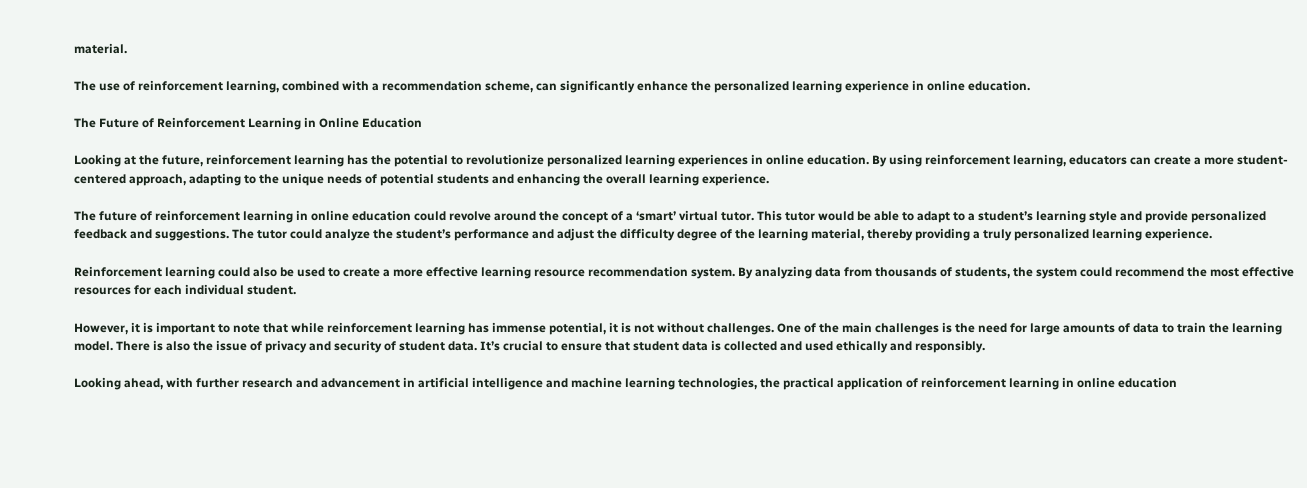material.

The use of reinforcement learning, combined with a recommendation scheme, can significantly enhance the personalized learning experience in online education.

The Future of Reinforcement Learning in Online Education

Looking at the future, reinforcement learning has the potential to revolutionize personalized learning experiences in online education. By using reinforcement learning, educators can create a more student-centered approach, adapting to the unique needs of potential students and enhancing the overall learning experience.

The future of reinforcement learning in online education could revolve around the concept of a ‘smart’ virtual tutor. This tutor would be able to adapt to a student’s learning style and provide personalized feedback and suggestions. The tutor could analyze the student’s performance and adjust the difficulty degree of the learning material, thereby providing a truly personalized learning experience.

Reinforcement learning could also be used to create a more effective learning resource recommendation system. By analyzing data from thousands of students, the system could recommend the most effective resources for each individual student.

However, it is important to note that while reinforcement learning has immense potential, it is not without challenges. One of the main challenges is the need for large amounts of data to train the learning model. There is also the issue of privacy and security of student data. It’s crucial to ensure that student data is collected and used ethically and responsibly.

Looking ahead, with further research and advancement in artificial intelligence and machine learning technologies, the practical application of reinforcement learning in online education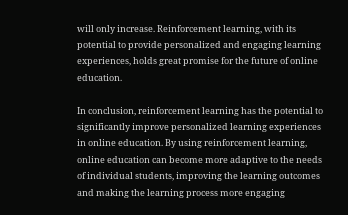will only increase. Reinforcement learning, with its potential to provide personalized and engaging learning experiences, holds great promise for the future of online education.

In conclusion, reinforcement learning has the potential to significantly improve personalized learning experiences in online education. By using reinforcement learning, online education can become more adaptive to the needs of individual students, improving the learning outcomes and making the learning process more engaging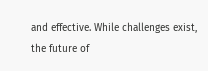and effective. While challenges exist, the future of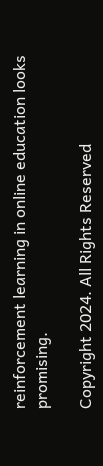reinforcement learning in online education looks promising.

Copyright 2024. All Rights Reserved